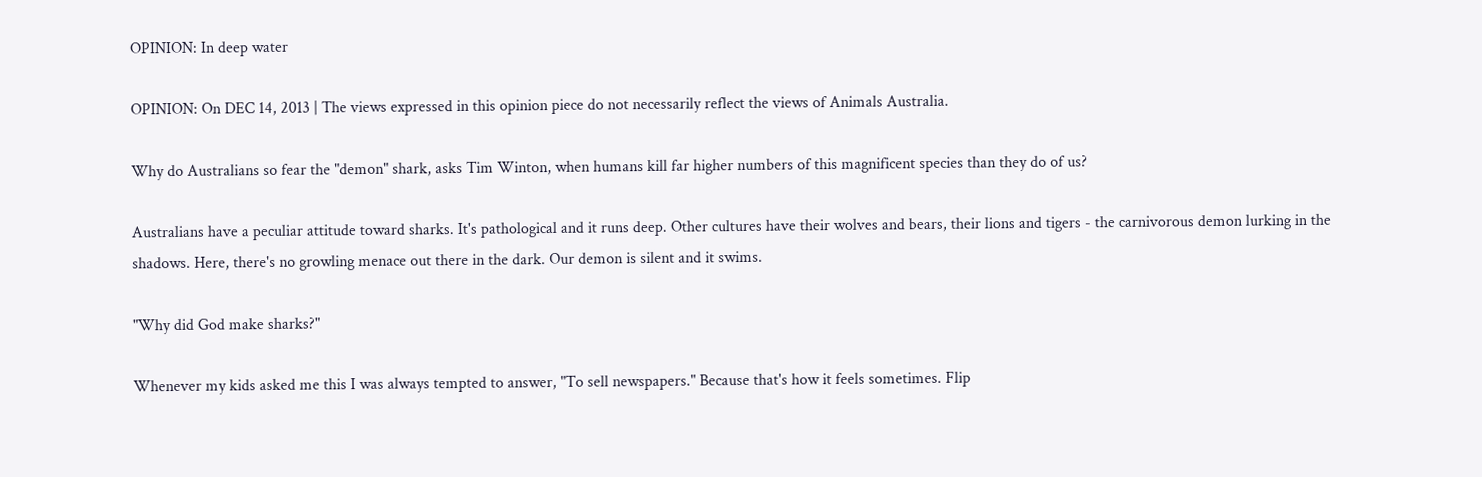OPINION: In deep water

OPINION: On DEC 14, 2013 | The views expressed in this opinion piece do not necessarily reflect the views of Animals Australia.

Why do Australians so fear the "demon" shark, asks Tim Winton, when humans kill far higher numbers of this magnificent species than they do of us?

Australians have a peculiar attitude toward sharks. It's pathological and it runs deep. Other cultures have their wolves and bears, their lions and tigers - the carnivorous demon lurking in the shadows. Here, there's no growling menace out there in the dark. Our demon is silent and it swims.

"Why did God make sharks?"

Whenever my kids asked me this I was always tempted to answer, "To sell newspapers." Because that's how it feels sometimes. Flip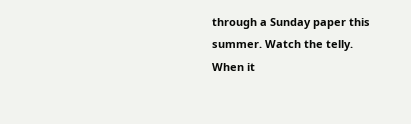through a Sunday paper this summer. Watch the telly. When it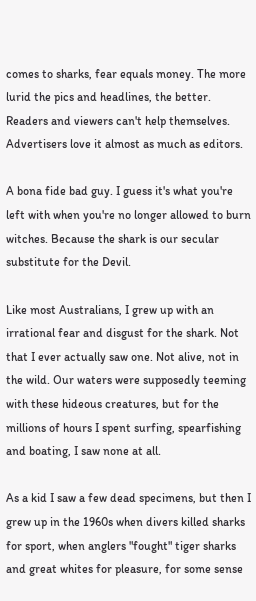comes to sharks, fear equals money. The more lurid the pics and headlines, the better. Readers and viewers can't help themselves. Advertisers love it almost as much as editors.

A bona fide bad guy. I guess it's what you're left with when you're no longer allowed to burn witches. Because the shark is our secular substitute for the Devil.

Like most Australians, I grew up with an irrational fear and disgust for the shark. Not that I ever actually saw one. Not alive, not in the wild. Our waters were supposedly teeming with these hideous creatures, but for the millions of hours I spent surfing, spearfishing and boating, I saw none at all.

As a kid I saw a few dead specimens, but then I grew up in the 1960s when divers killed sharks for sport, when anglers "fought" tiger sharks and great whites for pleasure, for some sense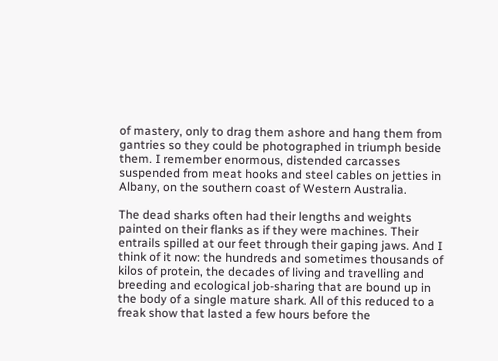of mastery, only to drag them ashore and hang them from gantries so they could be photographed in triumph beside them. I remember enormous, distended carcasses suspended from meat hooks and steel cables on jetties in Albany, on the southern coast of Western Australia.

The dead sharks often had their lengths and weights painted on their flanks as if they were machines. Their entrails spilled at our feet through their gaping jaws. And I think of it now: the hundreds and sometimes thousands of kilos of protein, the decades of living and travelling and breeding and ecological job-sharing that are bound up in the body of a single mature shark. All of this reduced to a freak show that lasted a few hours before the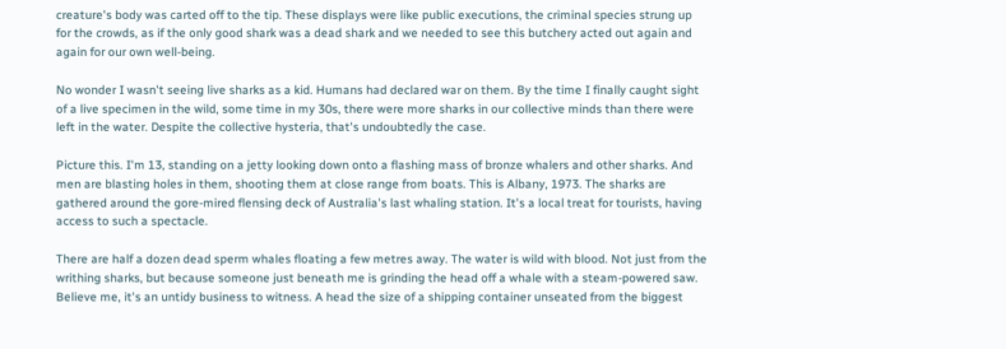creature's body was carted off to the tip. These displays were like public executions, the criminal species strung up for the crowds, as if the only good shark was a dead shark and we needed to see this butchery acted out again and again for our own well-being.

No wonder I wasn't seeing live sharks as a kid. Humans had declared war on them. By the time I finally caught sight of a live specimen in the wild, some time in my 30s, there were more sharks in our collective minds than there were left in the water. Despite the collective hysteria, that's undoubtedly the case.

Picture this. I'm 13, standing on a jetty looking down onto a flashing mass of bronze whalers and other sharks. And men are blasting holes in them, shooting them at close range from boats. This is Albany, 1973. The sharks are gathered around the gore-mired flensing deck of Australia's last whaling station. It's a local treat for tourists, having access to such a spectacle.

There are half a dozen dead sperm whales floating a few metres away. The water is wild with blood. Not just from the writhing sharks, but because someone just beneath me is grinding the head off a whale with a steam-powered saw. Believe me, it's an untidy business to witness. A head the size of a shipping container unseated from the biggest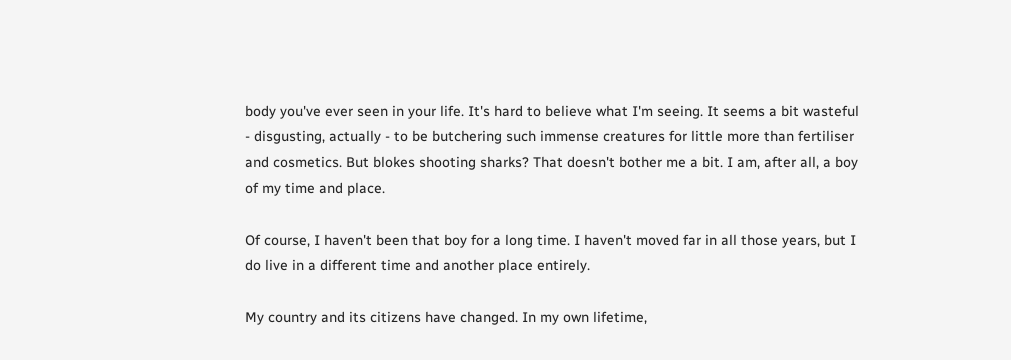body you've ever seen in your life. It's hard to believe what I'm seeing. It seems a bit wasteful - disgusting, actually - to be butchering such immense creatures for little more than fertiliser and cosmetics. But blokes shooting sharks? That doesn't bother me a bit. I am, after all, a boy of my time and place.

Of course, I haven't been that boy for a long time. I haven't moved far in all those years, but I do live in a different time and another place entirely.

My country and its citizens have changed. In my own lifetime,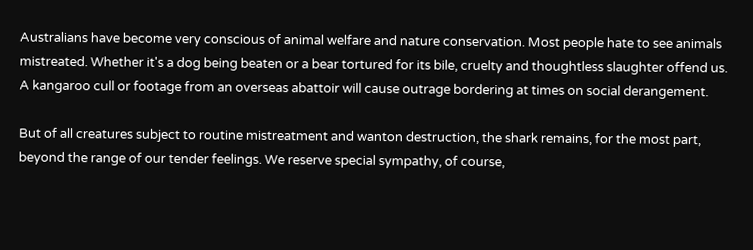Australians have become very conscious of animal welfare and nature conservation. Most people hate to see animals mistreated. Whether it's a dog being beaten or a bear tortured for its bile, cruelty and thoughtless slaughter offend us. A kangaroo cull or footage from an overseas abattoir will cause outrage bordering at times on social derangement.

But of all creatures subject to routine mistreatment and wanton destruction, the shark remains, for the most part, beyond the range of our tender feelings. We reserve special sympathy, of course,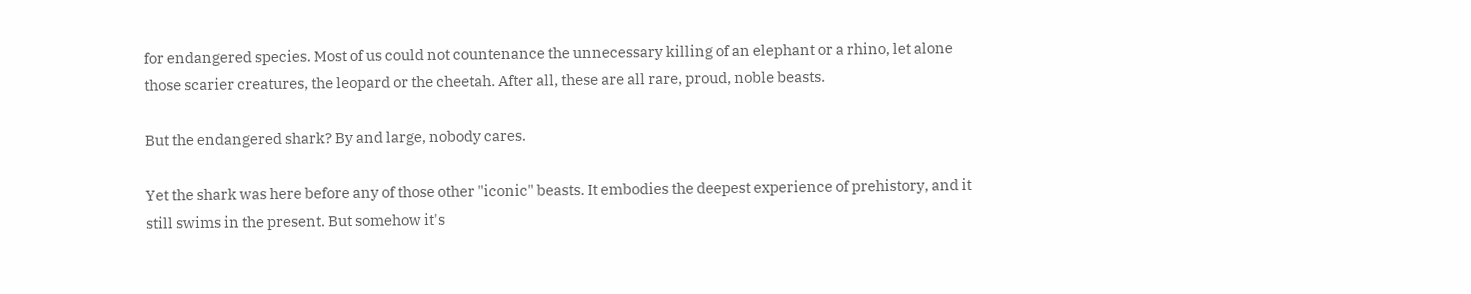for endangered species. Most of us could not countenance the unnecessary killing of an elephant or a rhino, let alone those scarier creatures, the leopard or the cheetah. After all, these are all rare, proud, noble beasts.

But the endangered shark? By and large, nobody cares.

Yet the shark was here before any of those other "iconic" beasts. It embodies the deepest experience of prehistory, and it still swims in the present. But somehow it's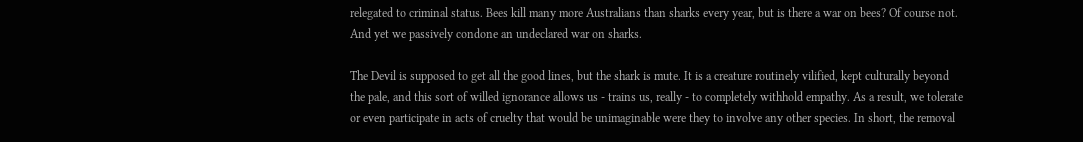relegated to criminal status. Bees kill many more Australians than sharks every year, but is there a war on bees? Of course not. And yet we passively condone an undeclared war on sharks.

The Devil is supposed to get all the good lines, but the shark is mute. It is a creature routinely vilified, kept culturally beyond the pale, and this sort of willed ignorance allows us - trains us, really - to completely withhold empathy. As a result, we tolerate or even participate in acts of cruelty that would be unimaginable were they to involve any other species. In short, the removal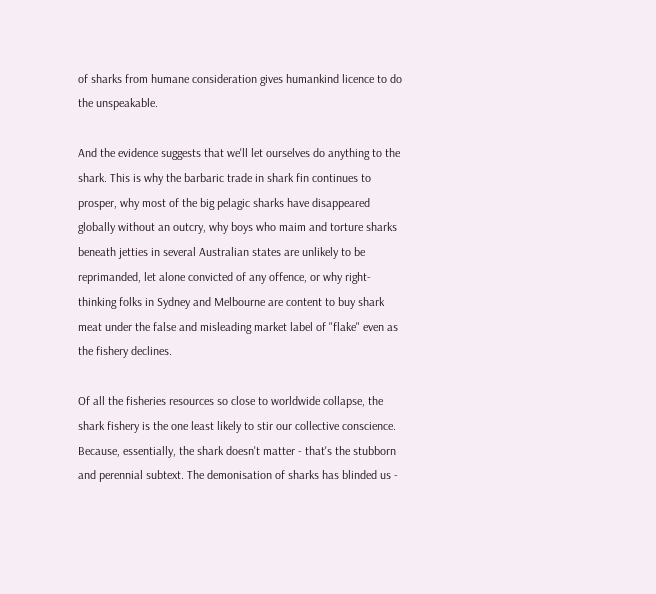of sharks from humane consideration gives humankind licence to do the unspeakable.

And the evidence suggests that we'll let ourselves do anything to the shark. This is why the barbaric trade in shark fin continues to prosper, why most of the big pelagic sharks have disappeared globally without an outcry, why boys who maim and torture sharks beneath jetties in several Australian states are unlikely to be reprimanded, let alone convicted of any offence, or why right-thinking folks in Sydney and Melbourne are content to buy shark meat under the false and misleading market label of "flake" even as the fishery declines.

Of all the fisheries resources so close to worldwide collapse, the shark fishery is the one least likely to stir our collective conscience. Because, essentially, the shark doesn't matter - that's the stubborn and perennial subtext. The demonisation of sharks has blinded us -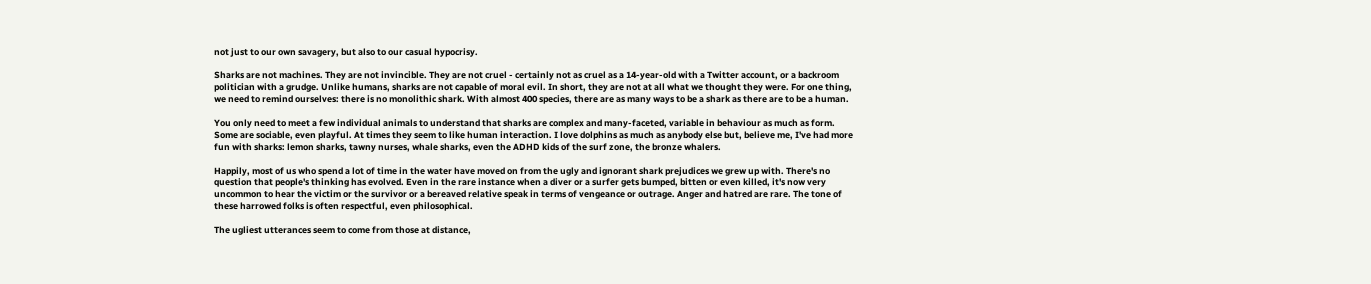not just to our own savagery, but also to our casual hypocrisy.

Sharks are not machines. They are not invincible. They are not cruel - certainly not as cruel as a 14-year-old with a Twitter account, or a backroom politician with a grudge. Unlike humans, sharks are not capable of moral evil. In short, they are not at all what we thought they were. For one thing, we need to remind ourselves: there is no monolithic shark. With almost 400 species, there are as many ways to be a shark as there are to be a human.

You only need to meet a few individual animals to understand that sharks are complex and many-faceted, variable in behaviour as much as form. Some are sociable, even playful. At times they seem to like human interaction. I love dolphins as much as anybody else but, believe me, I've had more fun with sharks: lemon sharks, tawny nurses, whale sharks, even the ADHD kids of the surf zone, the bronze whalers.

Happily, most of us who spend a lot of time in the water have moved on from the ugly and ignorant shark prejudices we grew up with. There's no question that people's thinking has evolved. Even in the rare instance when a diver or a surfer gets bumped, bitten or even killed, it's now very uncommon to hear the victim or the survivor or a bereaved relative speak in terms of vengeance or outrage. Anger and hatred are rare. The tone of these harrowed folks is often respectful, even philosophical.

The ugliest utterances seem to come from those at distance,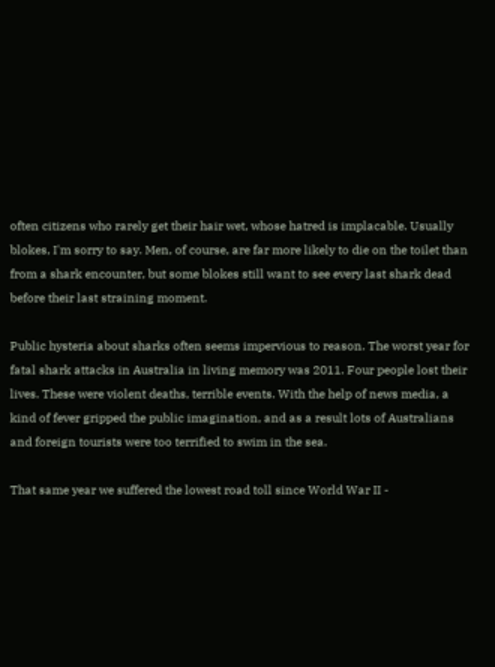often citizens who rarely get their hair wet, whose hatred is implacable. Usually blokes, I'm sorry to say. Men, of course, are far more likely to die on the toilet than from a shark encounter, but some blokes still want to see every last shark dead before their last straining moment.

Public hysteria about sharks often seems impervious to reason. The worst year for fatal shark attacks in Australia in living memory was 2011. Four people lost their lives. These were violent deaths, terrible events. With the help of news media, a kind of fever gripped the public imagination, and as a result lots of Australians and foreign tourists were too terrified to swim in the sea.

That same year we suffered the lowest road toll since World War II -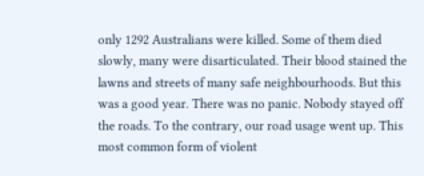only 1292 Australians were killed. Some of them died slowly, many were disarticulated. Their blood stained the lawns and streets of many safe neighbourhoods. But this was a good year. There was no panic. Nobody stayed off the roads. To the contrary, our road usage went up. This most common form of violent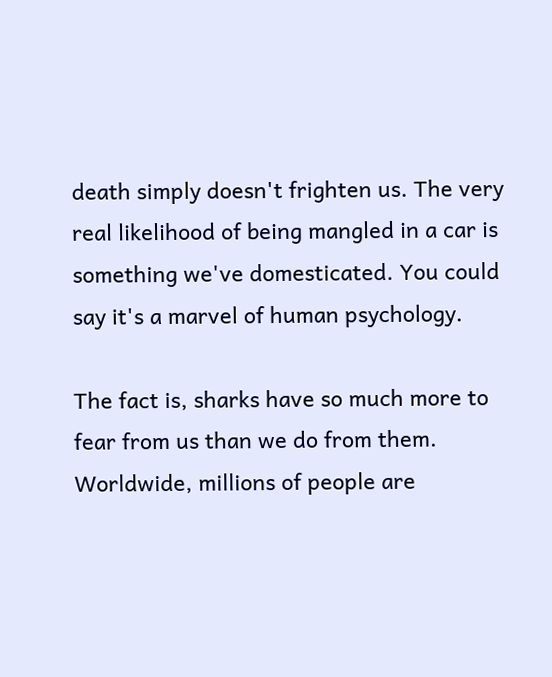death simply doesn't frighten us. The very real likelihood of being mangled in a car is something we've domesticated. You could say it's a marvel of human psychology.

The fact is, sharks have so much more to fear from us than we do from them. Worldwide, millions of people are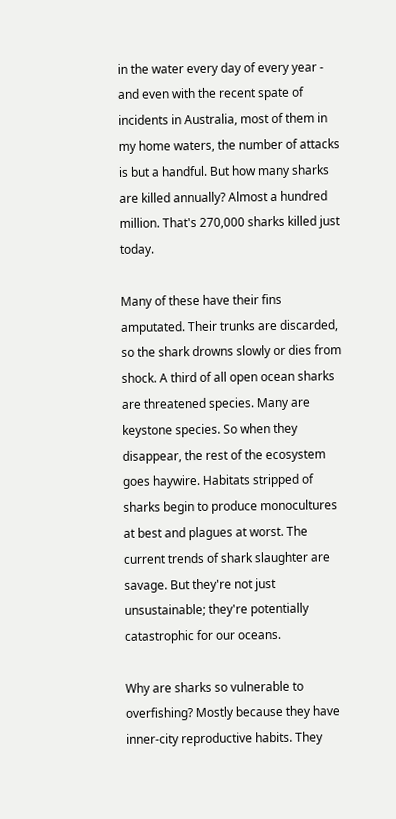in the water every day of every year - and even with the recent spate of incidents in Australia, most of them in my home waters, the number of attacks is but a handful. But how many sharks are killed annually? Almost a hundred million. That's 270,000 sharks killed just today.

Many of these have their fins amputated. Their trunks are discarded, so the shark drowns slowly or dies from shock. A third of all open ocean sharks are threatened species. Many are keystone species. So when they disappear, the rest of the ecosystem goes haywire. Habitats stripped of sharks begin to produce monocultures at best and plagues at worst. The current trends of shark slaughter are savage. But they're not just unsustainable; they're potentially catastrophic for our oceans.

Why are sharks so vulnerable to overfishing? Mostly because they have inner-city reproductive habits. They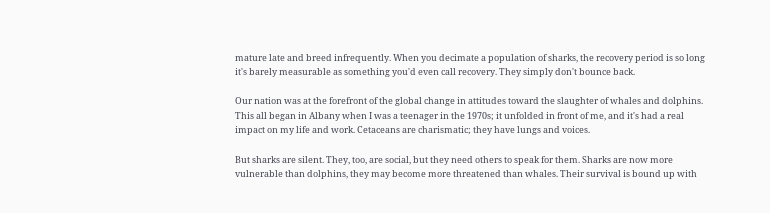mature late and breed infrequently. When you decimate a population of sharks, the recovery period is so long it's barely measurable as something you'd even call recovery. They simply don't bounce back.

Our nation was at the forefront of the global change in attitudes toward the slaughter of whales and dolphins. This all began in Albany when I was a teenager in the 1970s; it unfolded in front of me, and it's had a real impact on my life and work. Cetaceans are charismatic; they have lungs and voices.

But sharks are silent. They, too, are social, but they need others to speak for them. Sharks are now more vulnerable than dolphins, they may become more threatened than whales. Their survival is bound up with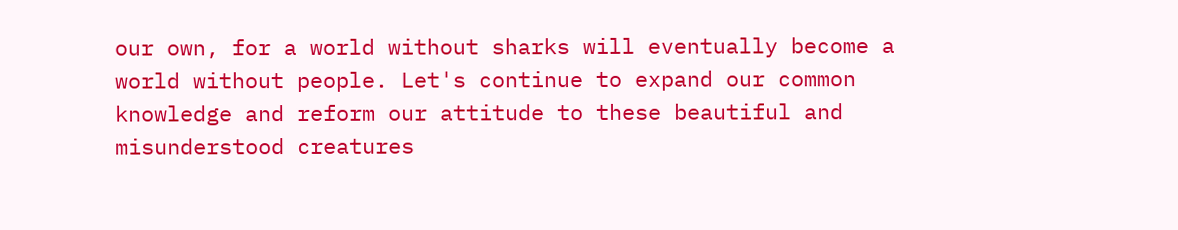our own, for a world without sharks will eventually become a world without people. Let's continue to expand our common knowledge and reform our attitude to these beautiful and misunderstood creatures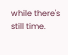while there's still time.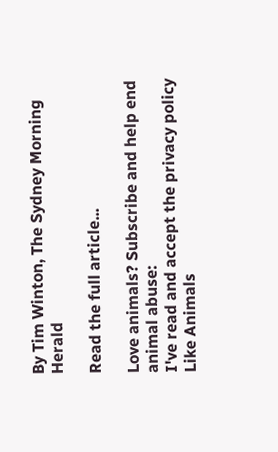By Tim Winton, The Sydney Morning Herald

Read the full article...

Love animals? Subscribe and help end animal abuse:
I've read and accept the privacy policy
Like Animals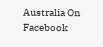Australia On Facebook